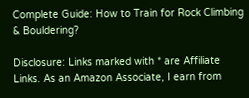Complete Guide: How to Train for Rock Climbing & Bouldering?

Disclosure: Links marked with * are Affiliate Links. As an Amazon Associate, I earn from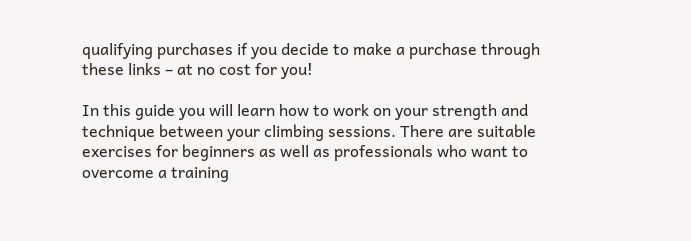qualifying purchases if you decide to make a purchase through these links – at no cost for you!

In this guide you will learn how to work on your strength and technique between your climbing sessions. There are suitable exercises for beginners as well as professionals who want to overcome a training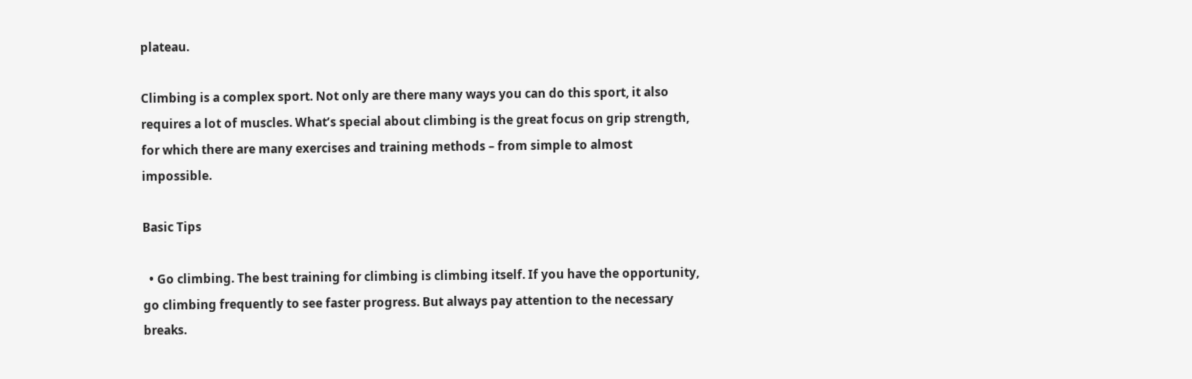plateau.

Climbing is a complex sport. Not only are there many ways you can do this sport, it also requires a lot of muscles. What’s special about climbing is the great focus on grip strength, for which there are many exercises and training methods – from simple to almost impossible.

Basic Tips

  • Go climbing. The best training for climbing is climbing itself. If you have the opportunity, go climbing frequently to see faster progress. But always pay attention to the necessary breaks.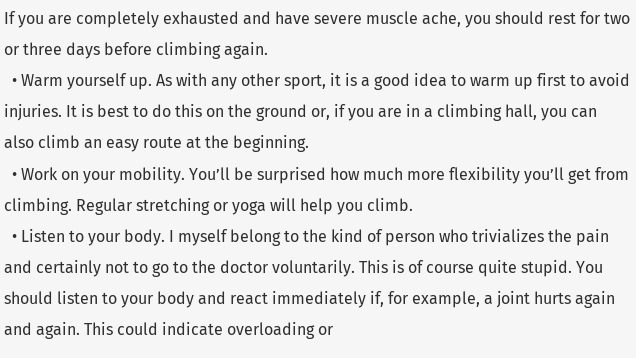If you are completely exhausted and have severe muscle ache, you should rest for two or three days before climbing again.
  • Warm yourself up. As with any other sport, it is a good idea to warm up first to avoid injuries. It is best to do this on the ground or, if you are in a climbing hall, you can also climb an easy route at the beginning.
  • Work on your mobility. You’ll be surprised how much more flexibility you’ll get from climbing. Regular stretching or yoga will help you climb.
  • Listen to your body. I myself belong to the kind of person who trivializes the pain and certainly not to go to the doctor voluntarily. This is of course quite stupid. You should listen to your body and react immediately if, for example, a joint hurts again and again. This could indicate overloading or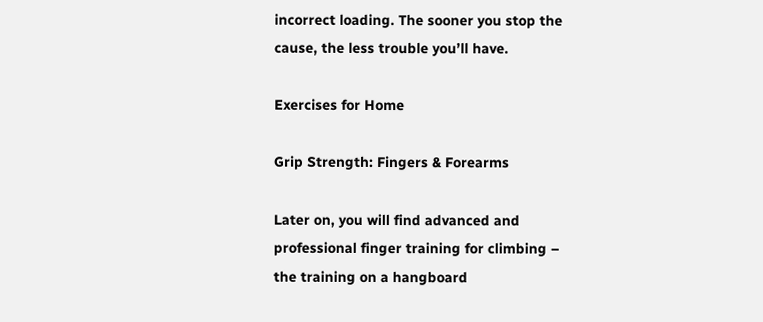incorrect loading. The sooner you stop the cause, the less trouble you’ll have.

Exercises for Home

Grip Strength: Fingers & Forearms

Later on, you will find advanced and professional finger training for climbing – the training on a hangboard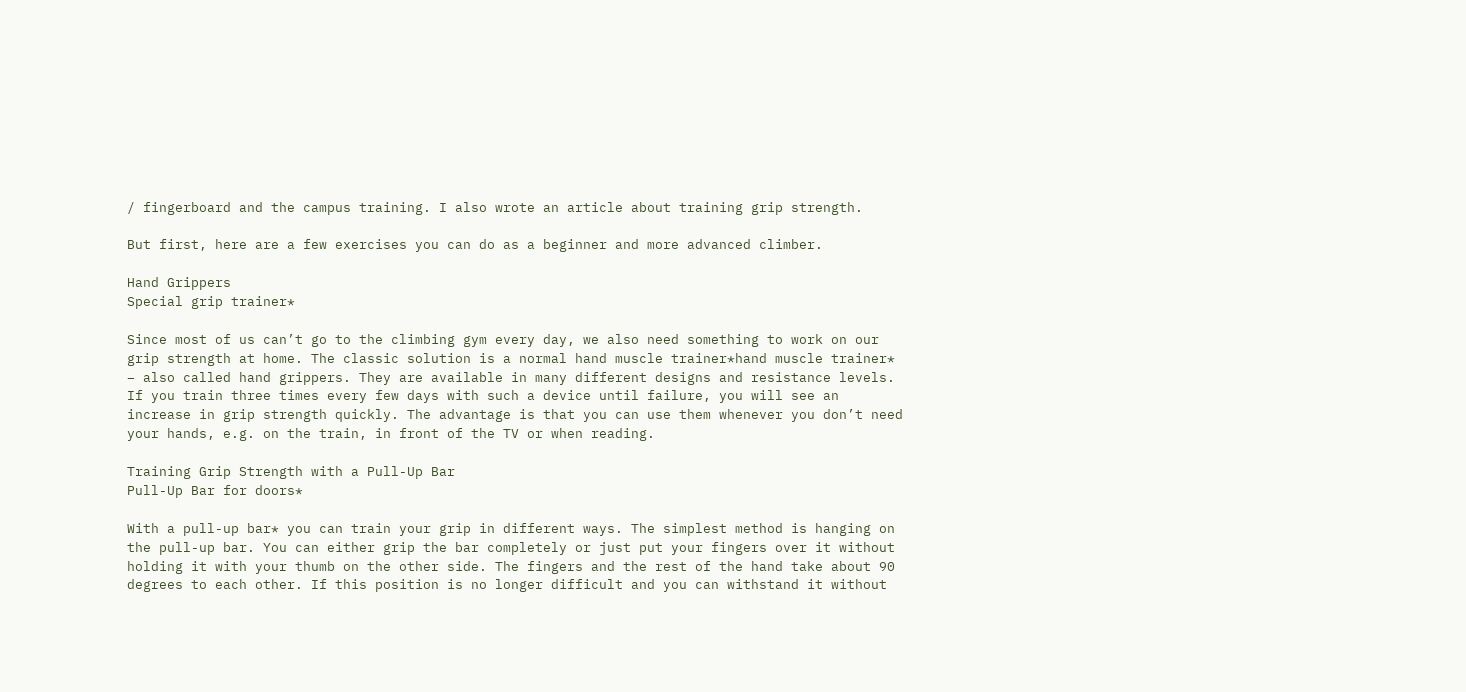/ fingerboard and the campus training. I also wrote an article about training grip strength.

But first, here are a few exercises you can do as a beginner and more advanced climber.

Hand Grippers
Special grip trainer*

Since most of us can’t go to the climbing gym every day, we also need something to work on our grip strength at home. The classic solution is a normal hand muscle trainer*hand muscle trainer* – also called hand grippers. They are available in many different designs and resistance levels. If you train three times every few days with such a device until failure, you will see an increase in grip strength quickly. The advantage is that you can use them whenever you don’t need your hands, e.g. on the train, in front of the TV or when reading.

Training Grip Strength with a Pull-Up Bar
Pull-Up Bar for doors*

With a pull-up bar* you can train your grip in different ways. The simplest method is hanging on the pull-up bar. You can either grip the bar completely or just put your fingers over it without holding it with your thumb on the other side. The fingers and the rest of the hand take about 90 degrees to each other. If this position is no longer difficult and you can withstand it without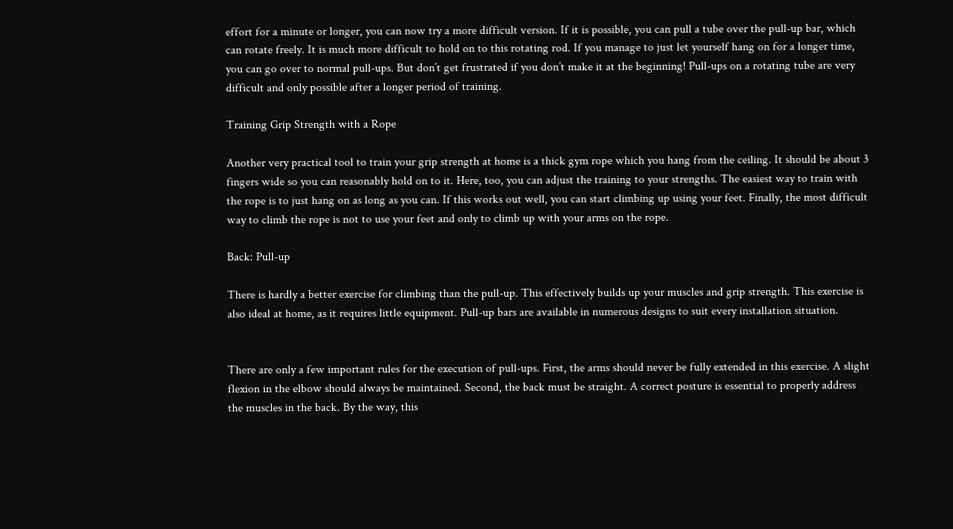effort for a minute or longer, you can now try a more difficult version. If it is possible, you can pull a tube over the pull-up bar, which can rotate freely. It is much more difficult to hold on to this rotating rod. If you manage to just let yourself hang on for a longer time, you can go over to normal pull-ups. But don’t get frustrated if you don’t make it at the beginning! Pull-ups on a rotating tube are very difficult and only possible after a longer period of training.

Training Grip Strength with a Rope

Another very practical tool to train your grip strength at home is a thick gym rope which you hang from the ceiling. It should be about 3 fingers wide so you can reasonably hold on to it. Here, too, you can adjust the training to your strengths. The easiest way to train with the rope is to just hang on as long as you can. If this works out well, you can start climbing up using your feet. Finally, the most difficult way to climb the rope is not to use your feet and only to climb up with your arms on the rope.

Back: Pull-up

There is hardly a better exercise for climbing than the pull-up. This effectively builds up your muscles and grip strength. This exercise is also ideal at home, as it requires little equipment. Pull-up bars are available in numerous designs to suit every installation situation.


There are only a few important rules for the execution of pull-ups. First, the arms should never be fully extended in this exercise. A slight flexion in the elbow should always be maintained. Second, the back must be straight. A correct posture is essential to properly address the muscles in the back. By the way, this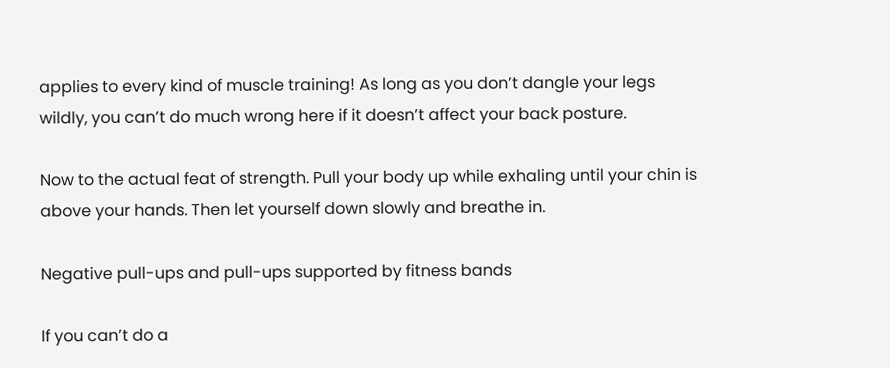applies to every kind of muscle training! As long as you don’t dangle your legs wildly, you can’t do much wrong here if it doesn’t affect your back posture.

Now to the actual feat of strength. Pull your body up while exhaling until your chin is above your hands. Then let yourself down slowly and breathe in.

Negative pull-ups and pull-ups supported by fitness bands

If you can’t do a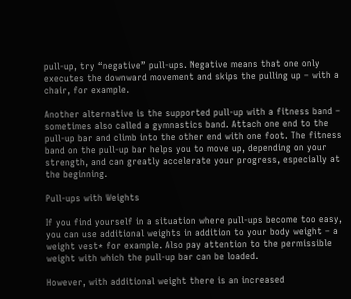pull-up, try “negative” pull-ups. Negative means that one only executes the downward movement and skips the pulling up – with a chair, for example.

Another alternative is the supported pull-up with a fitness band – sometimes also called a gymnastics band. Attach one end to the pull-up bar and climb into the other end with one foot. The fitness band on the pull-up bar helps you to move up, depending on your strength, and can greatly accelerate your progress, especially at the beginning.

Pull-ups with Weights

If you find yourself in a situation where pull-ups become too easy, you can use additional weights in addition to your body weight – a weight vest* for example. Also pay attention to the permissible weight with which the pull-up bar can be loaded.

However, with additional weight there is an increased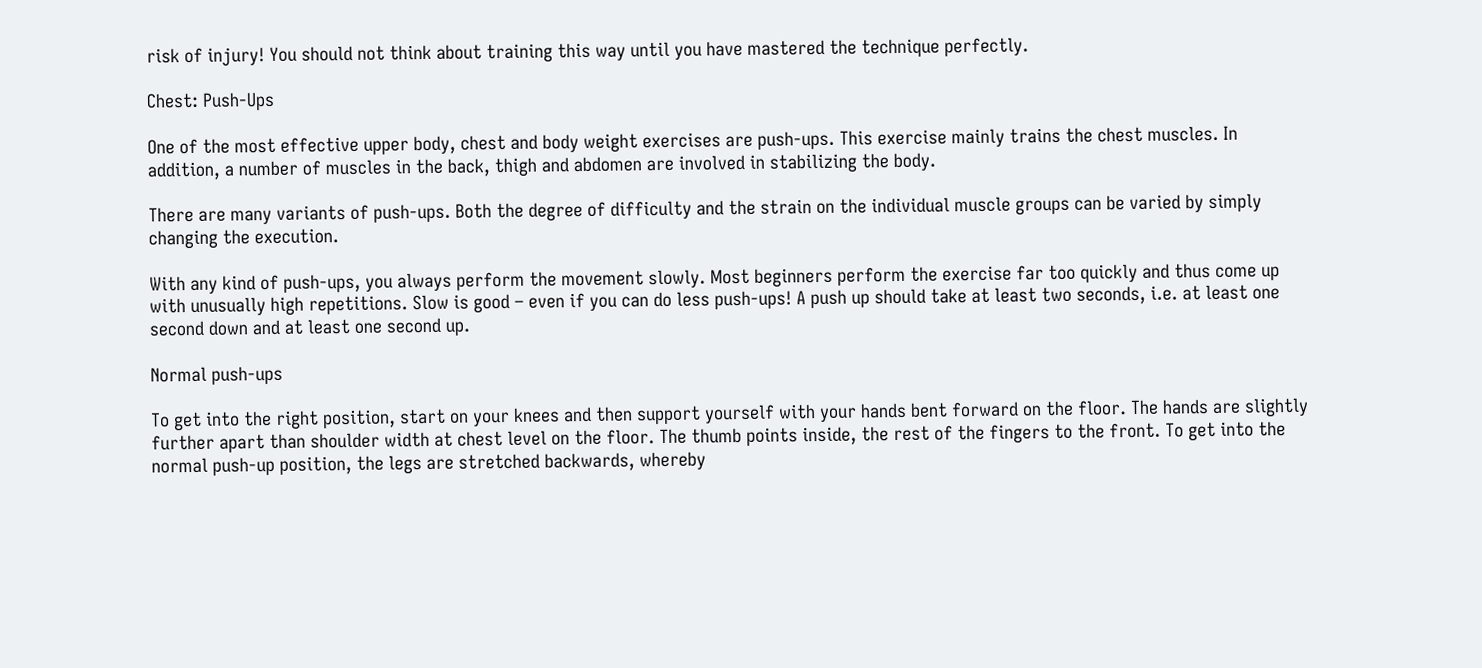risk of injury! You should not think about training this way until you have mastered the technique perfectly.

Chest: Push-Ups

One of the most effective upper body, chest and body weight exercises are push-ups. This exercise mainly trains the chest muscles. In addition, a number of muscles in the back, thigh and abdomen are involved in stabilizing the body.

There are many variants of push-ups. Both the degree of difficulty and the strain on the individual muscle groups can be varied by simply changing the execution.

With any kind of push-ups, you always perform the movement slowly. Most beginners perform the exercise far too quickly and thus come up with unusually high repetitions. Slow is good – even if you can do less push-ups! A push up should take at least two seconds, i.e. at least one second down and at least one second up.

Normal push-ups

To get into the right position, start on your knees and then support yourself with your hands bent forward on the floor. The hands are slightly further apart than shoulder width at chest level on the floor. The thumb points inside, the rest of the fingers to the front. To get into the normal push-up position, the legs are stretched backwards, whereby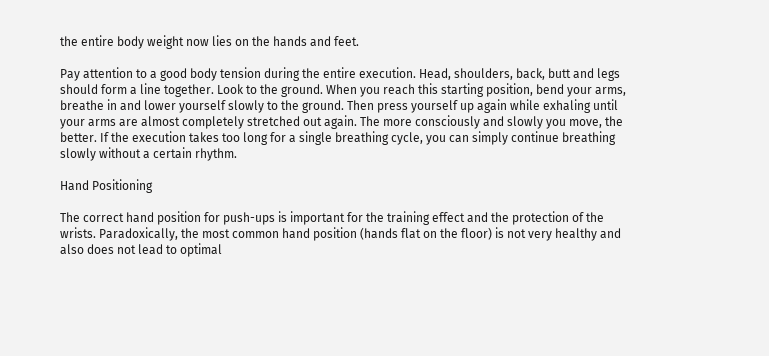the entire body weight now lies on the hands and feet.

Pay attention to a good body tension during the entire execution. Head, shoulders, back, butt and legs should form a line together. Look to the ground. When you reach this starting position, bend your arms, breathe in and lower yourself slowly to the ground. Then press yourself up again while exhaling until your arms are almost completely stretched out again. The more consciously and slowly you move, the better. If the execution takes too long for a single breathing cycle, you can simply continue breathing slowly without a certain rhythm.

Hand Positioning

The correct hand position for push-ups is important for the training effect and the protection of the wrists. Paradoxically, the most common hand position (hands flat on the floor) is not very healthy and also does not lead to optimal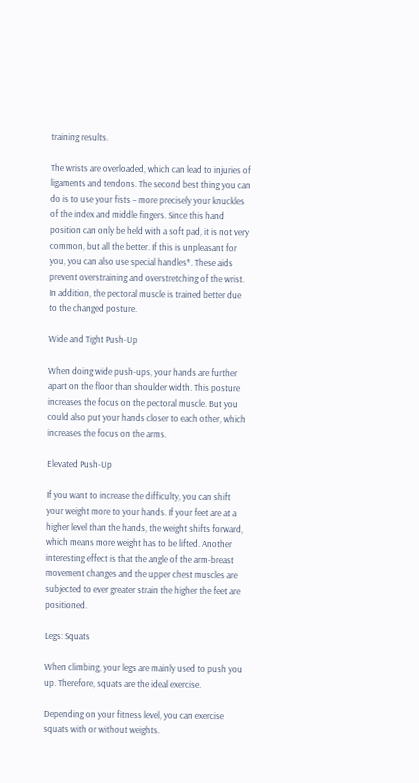training results.

The wrists are overloaded, which can lead to injuries of ligaments and tendons. The second best thing you can do is to use your fists – more precisely your knuckles of the index and middle fingers. Since this hand position can only be held with a soft pad, it is not very common, but all the better. If this is unpleasant for you, you can also use special handles*. These aids prevent overstraining and overstretching of the wrist. In addition, the pectoral muscle is trained better due to the changed posture.

Wide and Tight Push-Up

When doing wide push-ups, your hands are further apart on the floor than shoulder width. This posture increases the focus on the pectoral muscle. But you could also put your hands closer to each other, which increases the focus on the arms.

Elevated Push-Up

If you want to increase the difficulty, you can shift your weight more to your hands. If your feet are at a higher level than the hands, the weight shifts forward, which means more weight has to be lifted. Another interesting effect is that the angle of the arm-breast movement changes and the upper chest muscles are subjected to ever greater strain the higher the feet are positioned.

Legs: Squats

When climbing, your legs are mainly used to push you up. Therefore, squats are the ideal exercise.

Depending on your fitness level, you can exercise squats with or without weights.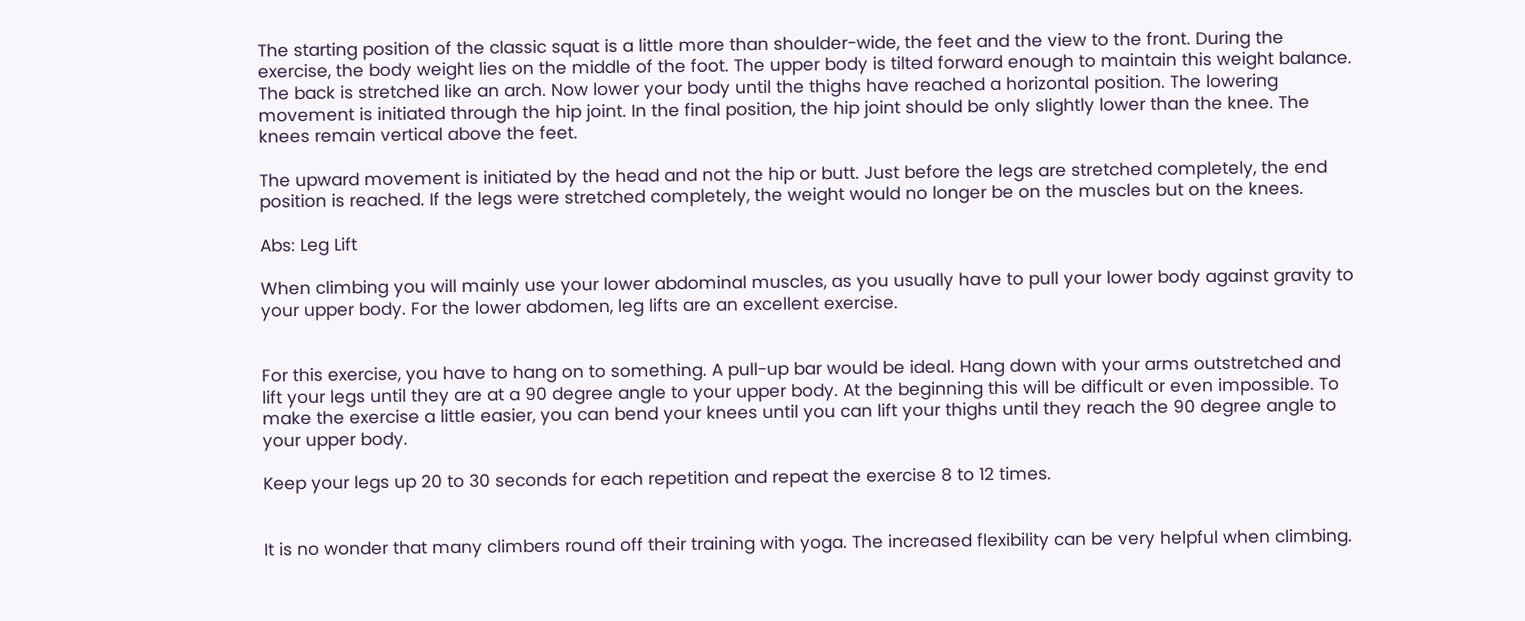The starting position of the classic squat is a little more than shoulder-wide, the feet and the view to the front. During the exercise, the body weight lies on the middle of the foot. The upper body is tilted forward enough to maintain this weight balance. The back is stretched like an arch. Now lower your body until the thighs have reached a horizontal position. The lowering movement is initiated through the hip joint. In the final position, the hip joint should be only slightly lower than the knee. The knees remain vertical above the feet.

The upward movement is initiated by the head and not the hip or butt. Just before the legs are stretched completely, the end position is reached. If the legs were stretched completely, the weight would no longer be on the muscles but on the knees.

Abs: Leg Lift

When climbing you will mainly use your lower abdominal muscles, as you usually have to pull your lower body against gravity to your upper body. For the lower abdomen, leg lifts are an excellent exercise.


For this exercise, you have to hang on to something. A pull-up bar would be ideal. Hang down with your arms outstretched and lift your legs until they are at a 90 degree angle to your upper body. At the beginning this will be difficult or even impossible. To make the exercise a little easier, you can bend your knees until you can lift your thighs until they reach the 90 degree angle to your upper body.

Keep your legs up 20 to 30 seconds for each repetition and repeat the exercise 8 to 12 times.


It is no wonder that many climbers round off their training with yoga. The increased flexibility can be very helpful when climbing.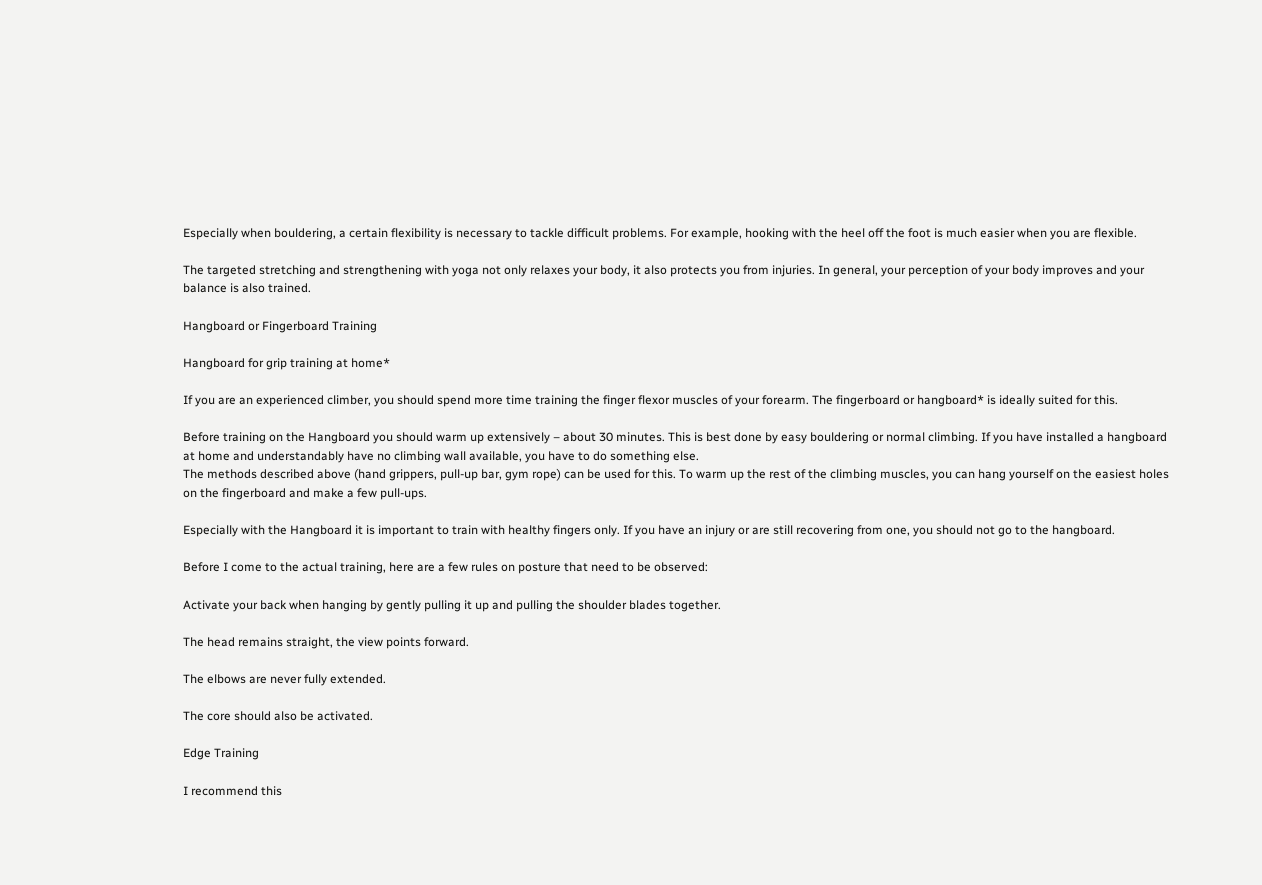Especially when bouldering, a certain flexibility is necessary to tackle difficult problems. For example, hooking with the heel off the foot is much easier when you are flexible.

The targeted stretching and strengthening with yoga not only relaxes your body, it also protects you from injuries. In general, your perception of your body improves and your balance is also trained.

Hangboard or Fingerboard Training

Hangboard for grip training at home*

If you are an experienced climber, you should spend more time training the finger flexor muscles of your forearm. The fingerboard or hangboard* is ideally suited for this.

Before training on the Hangboard you should warm up extensively – about 30 minutes. This is best done by easy bouldering or normal climbing. If you have installed a hangboard at home and understandably have no climbing wall available, you have to do something else.
The methods described above (hand grippers, pull-up bar, gym rope) can be used for this. To warm up the rest of the climbing muscles, you can hang yourself on the easiest holes on the fingerboard and make a few pull-ups.

Especially with the Hangboard it is important to train with healthy fingers only. If you have an injury or are still recovering from one, you should not go to the hangboard.

Before I come to the actual training, here are a few rules on posture that need to be observed:

Activate your back when hanging by gently pulling it up and pulling the shoulder blades together.

The head remains straight, the view points forward.

The elbows are never fully extended.

The core should also be activated.

Edge Training

I recommend this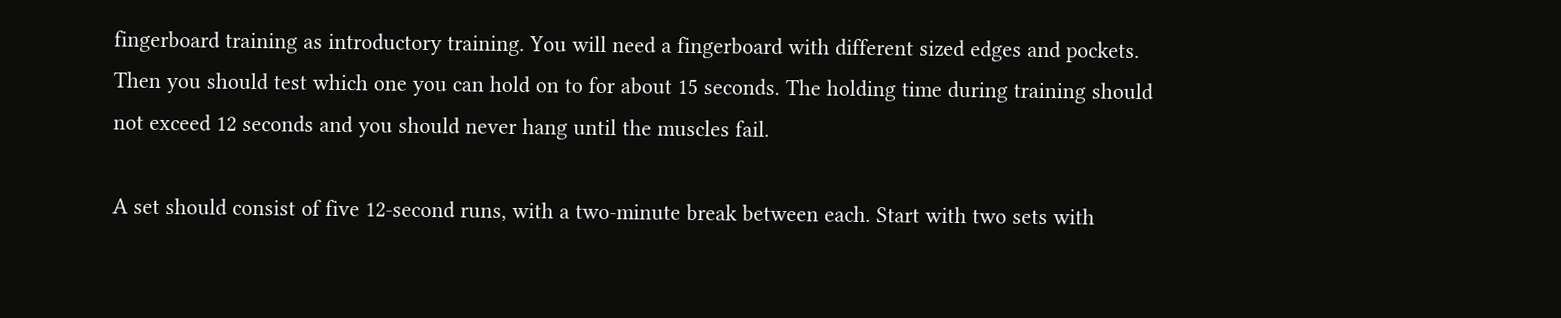fingerboard training as introductory training. You will need a fingerboard with different sized edges and pockets. Then you should test which one you can hold on to for about 15 seconds. The holding time during training should not exceed 12 seconds and you should never hang until the muscles fail.

A set should consist of five 12-second runs, with a two-minute break between each. Start with two sets with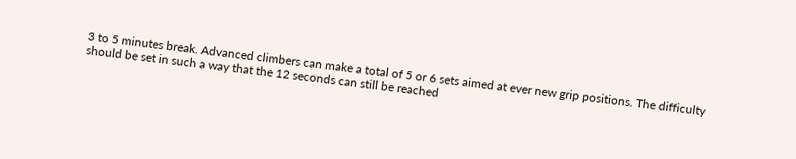3 to 5 minutes break. Advanced climbers can make a total of 5 or 6 sets aimed at ever new grip positions. The difficulty should be set in such a way that the 12 seconds can still be reached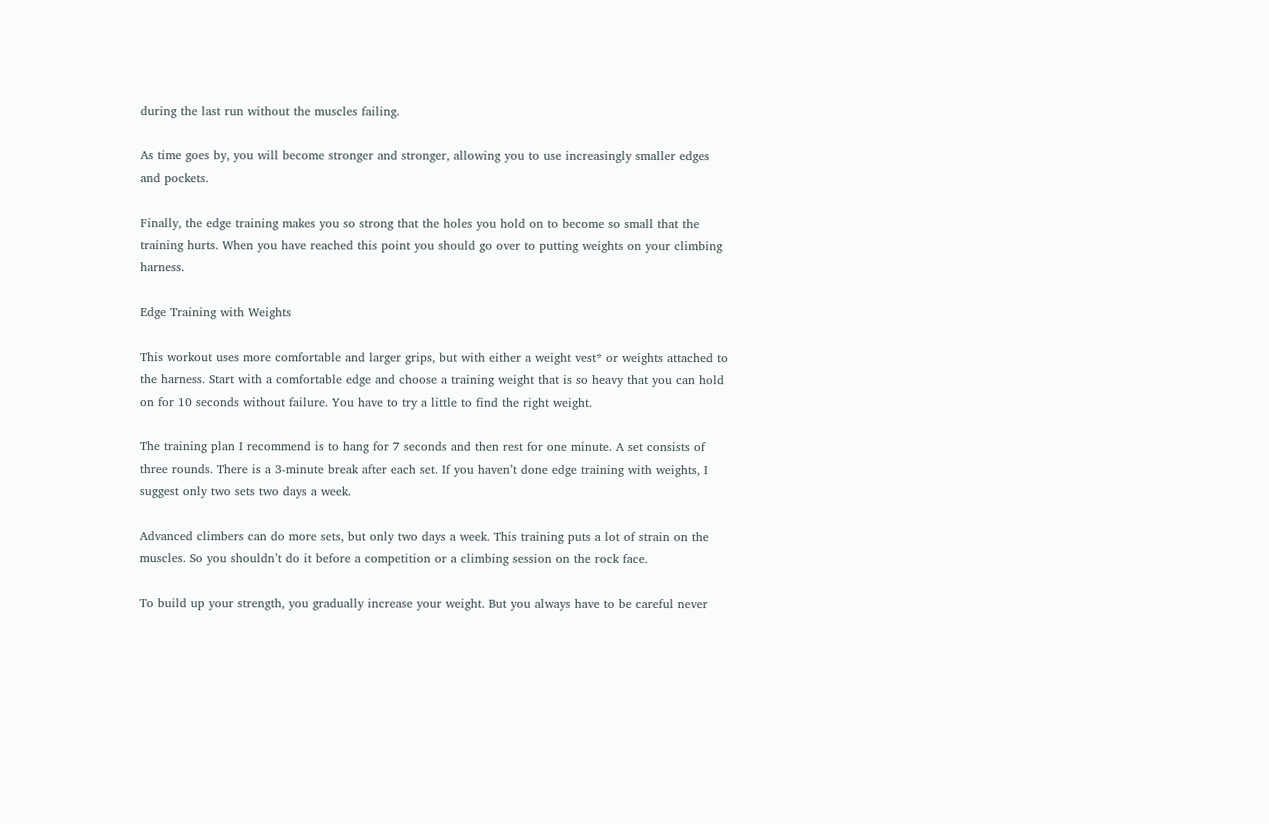during the last run without the muscles failing.

As time goes by, you will become stronger and stronger, allowing you to use increasingly smaller edges and pockets.

Finally, the edge training makes you so strong that the holes you hold on to become so small that the training hurts. When you have reached this point you should go over to putting weights on your climbing harness.

Edge Training with Weights

This workout uses more comfortable and larger grips, but with either a weight vest* or weights attached to the harness. Start with a comfortable edge and choose a training weight that is so heavy that you can hold on for 10 seconds without failure. You have to try a little to find the right weight.

The training plan I recommend is to hang for 7 seconds and then rest for one minute. A set consists of three rounds. There is a 3-minute break after each set. If you haven’t done edge training with weights, I suggest only two sets two days a week.

Advanced climbers can do more sets, but only two days a week. This training puts a lot of strain on the muscles. So you shouldn’t do it before a competition or a climbing session on the rock face.

To build up your strength, you gradually increase your weight. But you always have to be careful never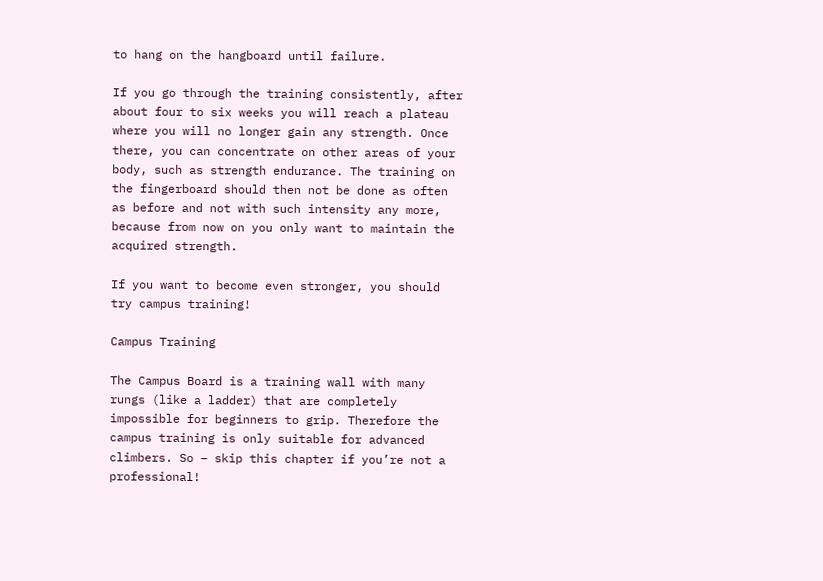to hang on the hangboard until failure.

If you go through the training consistently, after about four to six weeks you will reach a plateau where you will no longer gain any strength. Once there, you can concentrate on other areas of your body, such as strength endurance. The training on the fingerboard should then not be done as often as before and not with such intensity any more, because from now on you only want to maintain the acquired strength.

If you want to become even stronger, you should try campus training!

Campus Training

The Campus Board is a training wall with many rungs (like a ladder) that are completely impossible for beginners to grip. Therefore the campus training is only suitable for advanced climbers. So – skip this chapter if you’re not a professional!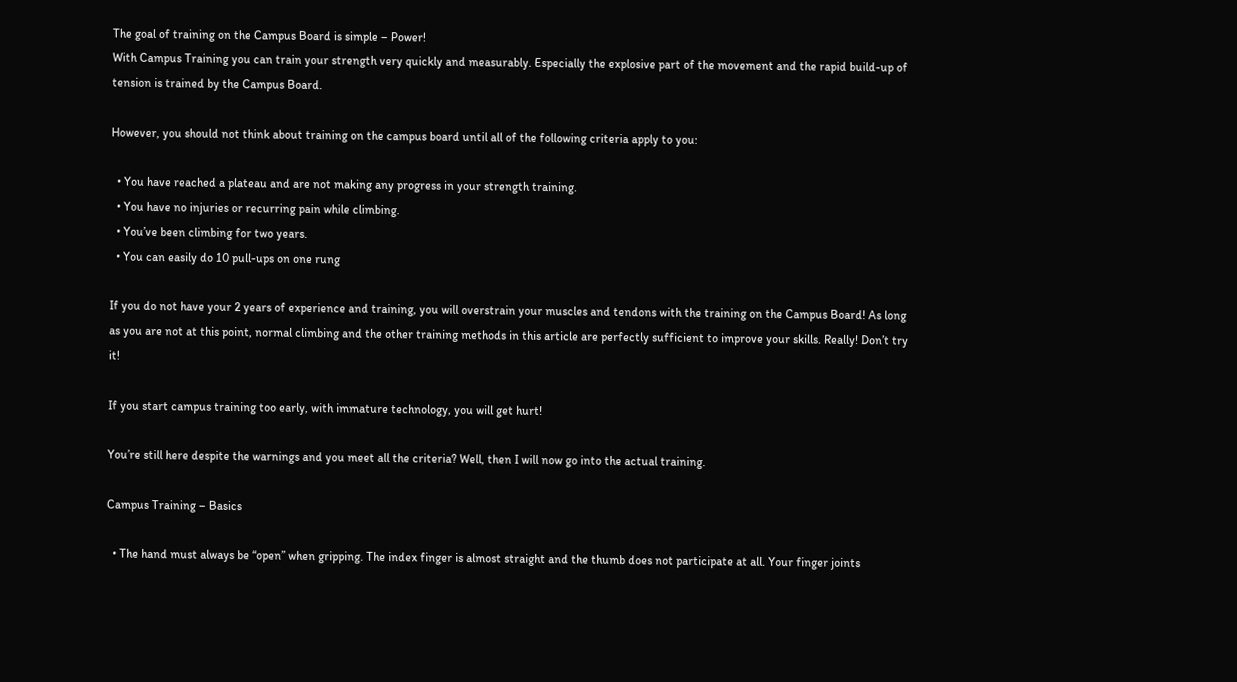The goal of training on the Campus Board is simple – Power!
With Campus Training you can train your strength very quickly and measurably. Especially the explosive part of the movement and the rapid build-up of tension is trained by the Campus Board.

However, you should not think about training on the campus board until all of the following criteria apply to you:

  • You have reached a plateau and are not making any progress in your strength training.
  • You have no injuries or recurring pain while climbing.
  • You’ve been climbing for two years.
  • You can easily do 10 pull-ups on one rung

If you do not have your 2 years of experience and training, you will overstrain your muscles and tendons with the training on the Campus Board! As long as you are not at this point, normal climbing and the other training methods in this article are perfectly sufficient to improve your skills. Really! Don’t try it!

If you start campus training too early, with immature technology, you will get hurt!

You’re still here despite the warnings and you meet all the criteria? Well, then I will now go into the actual training.

Campus Training – Basics

  • The hand must always be “open” when gripping. The index finger is almost straight and the thumb does not participate at all. Your finger joints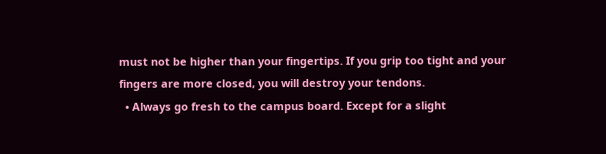must not be higher than your fingertips. If you grip too tight and your fingers are more closed, you will destroy your tendons.
  • Always go fresh to the campus board. Except for a slight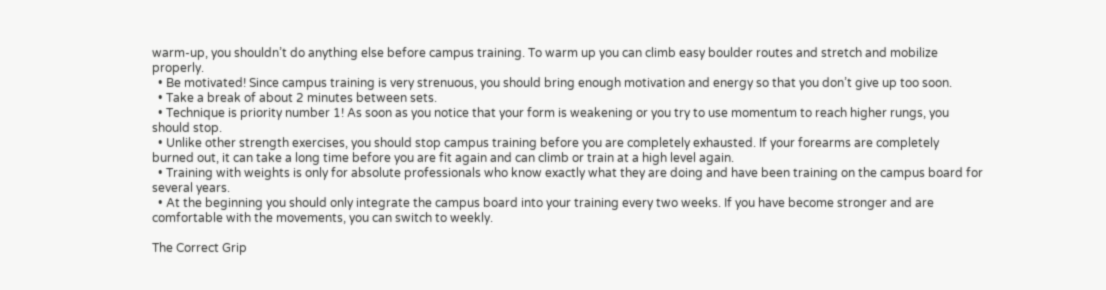warm-up, you shouldn’t do anything else before campus training. To warm up you can climb easy boulder routes and stretch and mobilize properly.
  • Be motivated! Since campus training is very strenuous, you should bring enough motivation and energy so that you don’t give up too soon.
  • Take a break of about 2 minutes between sets.
  • Technique is priority number 1! As soon as you notice that your form is weakening or you try to use momentum to reach higher rungs, you should stop.
  • Unlike other strength exercises, you should stop campus training before you are completely exhausted. If your forearms are completely burned out, it can take a long time before you are fit again and can climb or train at a high level again.
  • Training with weights is only for absolute professionals who know exactly what they are doing and have been training on the campus board for several years.
  • At the beginning you should only integrate the campus board into your training every two weeks. If you have become stronger and are comfortable with the movements, you can switch to weekly.

The Correct Grip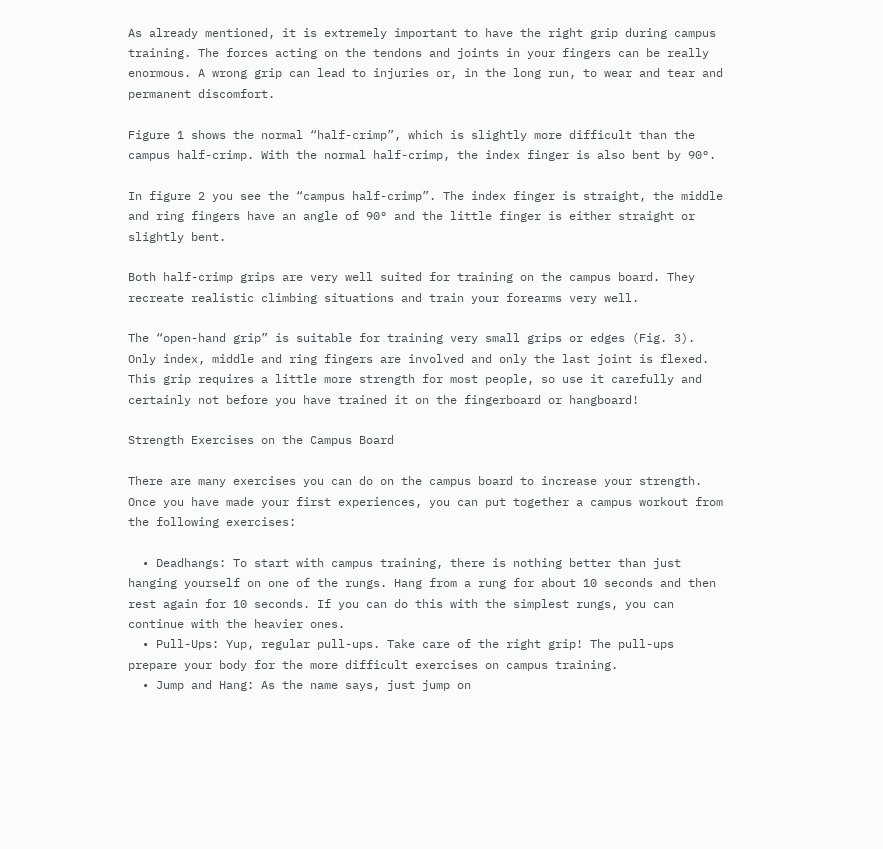As already mentioned, it is extremely important to have the right grip during campus training. The forces acting on the tendons and joints in your fingers can be really enormous. A wrong grip can lead to injuries or, in the long run, to wear and tear and permanent discomfort.

Figure 1 shows the normal “half-crimp”, which is slightly more difficult than the campus half-crimp. With the normal half-crimp, the index finger is also bent by 90°.

In figure 2 you see the “campus half-crimp”. The index finger is straight, the middle and ring fingers have an angle of 90° and the little finger is either straight or slightly bent.

Both half-crimp grips are very well suited for training on the campus board. They recreate realistic climbing situations and train your forearms very well.

The “open-hand grip” is suitable for training very small grips or edges (Fig. 3). Only index, middle and ring fingers are involved and only the last joint is flexed. This grip requires a little more strength for most people, so use it carefully and certainly not before you have trained it on the fingerboard or hangboard!

Strength Exercises on the Campus Board

There are many exercises you can do on the campus board to increase your strength. Once you have made your first experiences, you can put together a campus workout from the following exercises:

  • Deadhangs: To start with campus training, there is nothing better than just hanging yourself on one of the rungs. Hang from a rung for about 10 seconds and then rest again for 10 seconds. If you can do this with the simplest rungs, you can continue with the heavier ones.
  • Pull-Ups: Yup, regular pull-ups. Take care of the right grip! The pull-ups prepare your body for the more difficult exercises on campus training.
  • Jump and Hang: As the name says, just jump on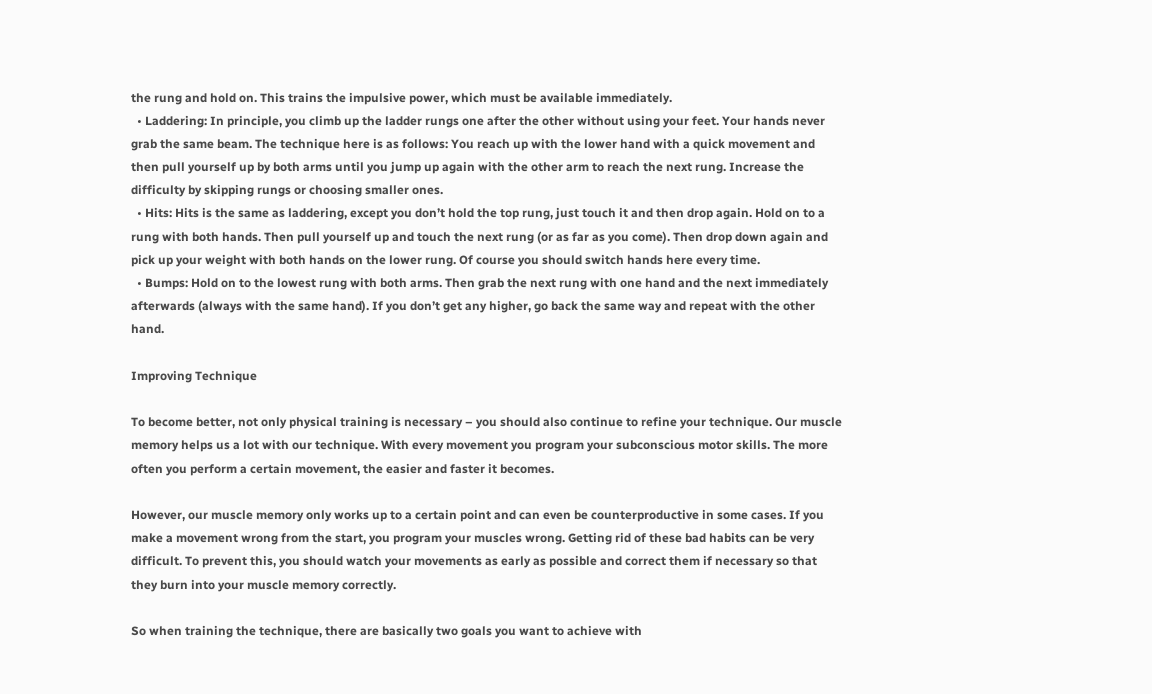the rung and hold on. This trains the impulsive power, which must be available immediately.
  • Laddering: In principle, you climb up the ladder rungs one after the other without using your feet. Your hands never grab the same beam. The technique here is as follows: You reach up with the lower hand with a quick movement and then pull yourself up by both arms until you jump up again with the other arm to reach the next rung. Increase the difficulty by skipping rungs or choosing smaller ones.
  • Hits: Hits is the same as laddering, except you don’t hold the top rung, just touch it and then drop again. Hold on to a rung with both hands. Then pull yourself up and touch the next rung (or as far as you come). Then drop down again and pick up your weight with both hands on the lower rung. Of course you should switch hands here every time.
  • Bumps: Hold on to the lowest rung with both arms. Then grab the next rung with one hand and the next immediately afterwards (always with the same hand). If you don’t get any higher, go back the same way and repeat with the other hand.

Improving Technique

To become better, not only physical training is necessary – you should also continue to refine your technique. Our muscle memory helps us a lot with our technique. With every movement you program your subconscious motor skills. The more often you perform a certain movement, the easier and faster it becomes.

However, our muscle memory only works up to a certain point and can even be counterproductive in some cases. If you make a movement wrong from the start, you program your muscles wrong. Getting rid of these bad habits can be very difficult. To prevent this, you should watch your movements as early as possible and correct them if necessary so that they burn into your muscle memory correctly.

So when training the technique, there are basically two goals you want to achieve with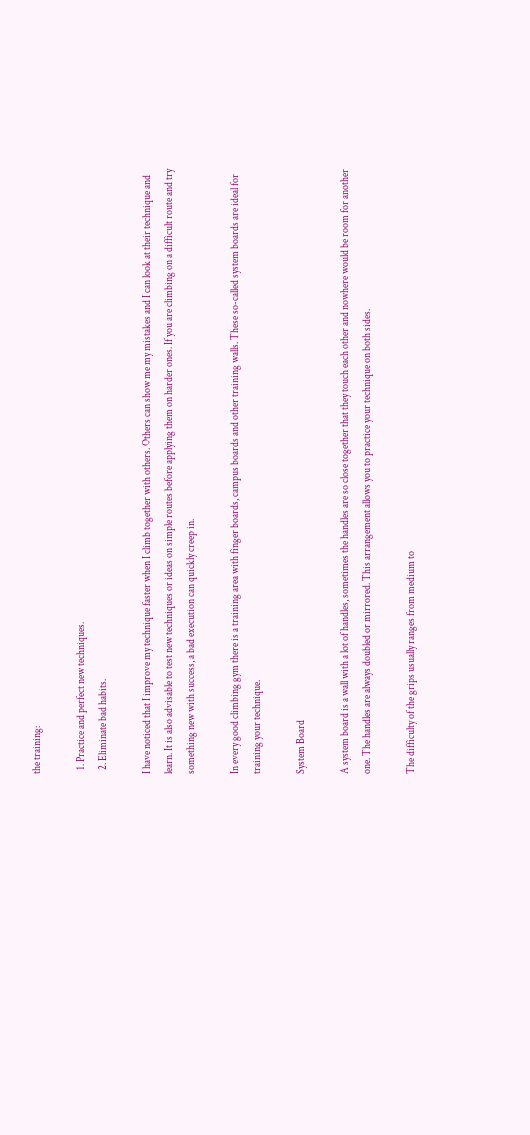the training:

  1. Practice and perfect new techniques.
  2. Eliminate bad habits.

I have noticed that I improve my technique faster when I climb together with others. Others can show me my mistakes and I can look at their technique and learn. It is also advisable to test new techniques or ideas on simple routes before applying them on harder ones. If you are climbing on a difficult route and try something new with success, a bad execution can quickly creep in.

In every good climbing gym there is a training area with finger boards, campus boards and other training walls. These so-called system boards are ideal for training your technique.

System Board

A system board is a wall with a lot of handles, sometimes the handles are so close together that they touch each other and nowhere would be room for another one. The handles are always doubled or mirrored. This arrangement allows you to practice your technique on both sides.

The difficulty of the grips usually ranges from medium to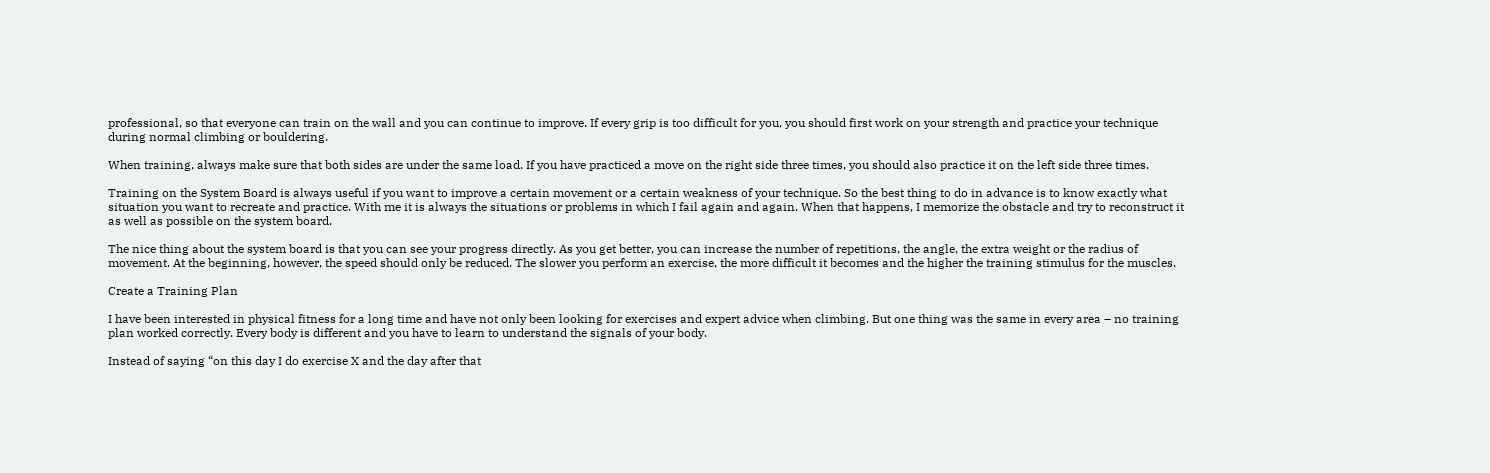professional, so that everyone can train on the wall and you can continue to improve. If every grip is too difficult for you, you should first work on your strength and practice your technique during normal climbing or bouldering.

When training, always make sure that both sides are under the same load. If you have practiced a move on the right side three times, you should also practice it on the left side three times.

Training on the System Board is always useful if you want to improve a certain movement or a certain weakness of your technique. So the best thing to do in advance is to know exactly what situation you want to recreate and practice. With me it is always the situations or problems in which I fail again and again. When that happens, I memorize the obstacle and try to reconstruct it as well as possible on the system board.

The nice thing about the system board is that you can see your progress directly. As you get better, you can increase the number of repetitions, the angle, the extra weight or the radius of movement. At the beginning, however, the speed should only be reduced. The slower you perform an exercise, the more difficult it becomes and the higher the training stimulus for the muscles.

Create a Training Plan

I have been interested in physical fitness for a long time and have not only been looking for exercises and expert advice when climbing. But one thing was the same in every area – no training plan worked correctly. Every body is different and you have to learn to understand the signals of your body.

Instead of saying “on this day I do exercise X and the day after that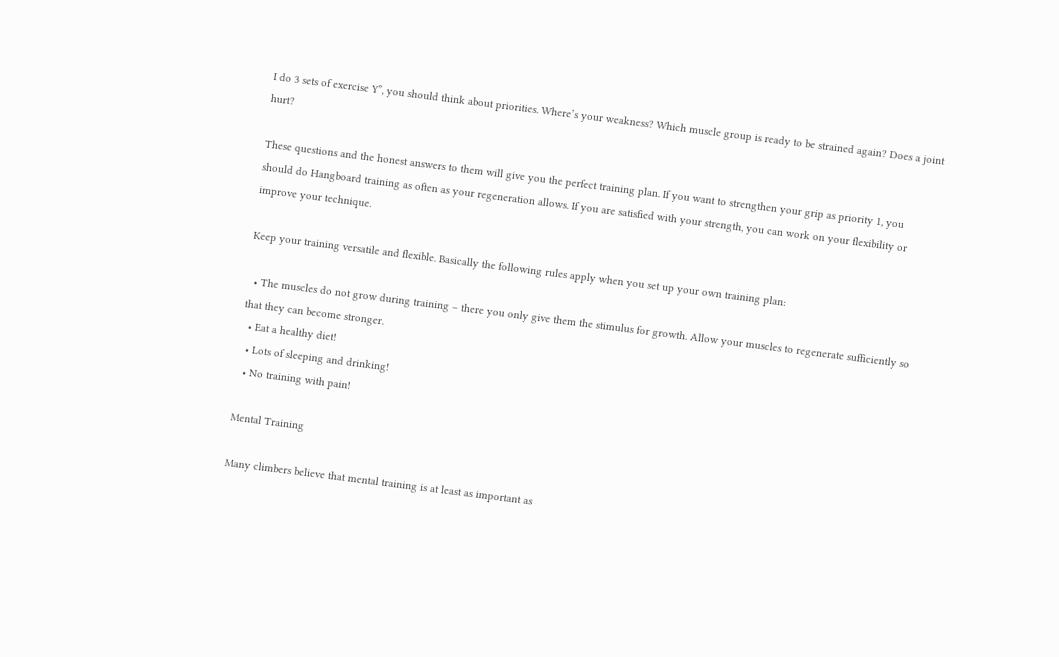I do 3 sets of exercise Y”, you should think about priorities. Where’s your weakness? Which muscle group is ready to be strained again? Does a joint hurt?

These questions and the honest answers to them will give you the perfect training plan. If you want to strengthen your grip as priority 1, you should do Hangboard training as often as your regeneration allows. If you are satisfied with your strength, you can work on your flexibility or improve your technique.

Keep your training versatile and flexible. Basically the following rules apply when you set up your own training plan:

  • The muscles do not grow during training – there you only give them the stimulus for growth. Allow your muscles to regenerate sufficiently so that they can become stronger.
  • Eat a healthy diet!
  • Lots of sleeping and drinking!
  • No training with pain!

Mental Training

Many climbers believe that mental training is at least as important as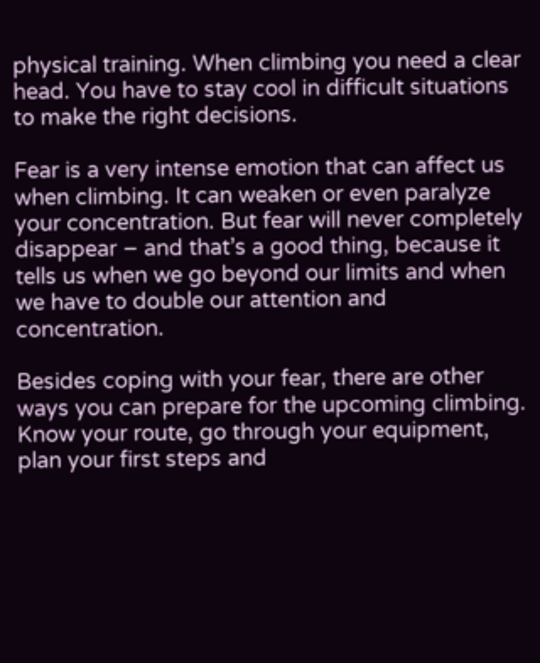physical training. When climbing you need a clear head. You have to stay cool in difficult situations to make the right decisions.

Fear is a very intense emotion that can affect us when climbing. It can weaken or even paralyze your concentration. But fear will never completely disappear – and that’s a good thing, because it tells us when we go beyond our limits and when we have to double our attention and concentration.

Besides coping with your fear, there are other ways you can prepare for the upcoming climbing. Know your route, go through your equipment, plan your first steps and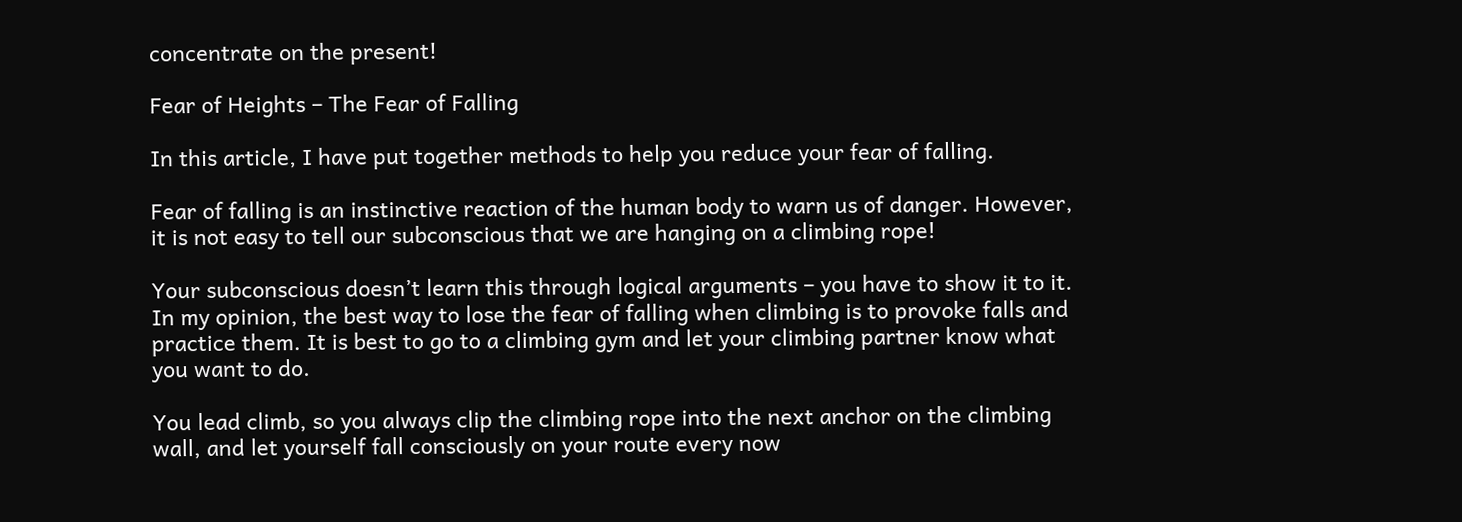concentrate on the present!

Fear of Heights – The Fear of Falling

In this article, I have put together methods to help you reduce your fear of falling.

Fear of falling is an instinctive reaction of the human body to warn us of danger. However, it is not easy to tell our subconscious that we are hanging on a climbing rope!

Your subconscious doesn’t learn this through logical arguments – you have to show it to it. In my opinion, the best way to lose the fear of falling when climbing is to provoke falls and practice them. It is best to go to a climbing gym and let your climbing partner know what you want to do.

You lead climb, so you always clip the climbing rope into the next anchor on the climbing wall, and let yourself fall consciously on your route every now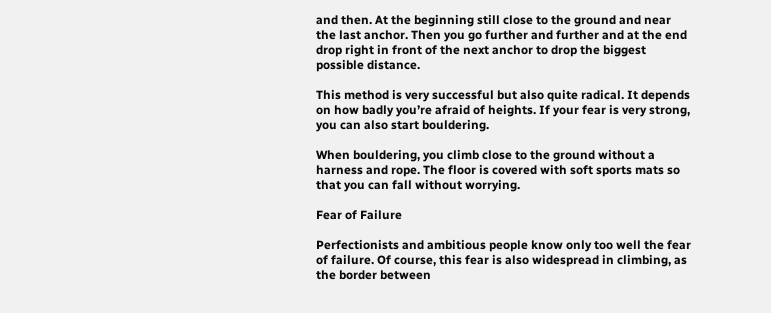and then. At the beginning still close to the ground and near the last anchor. Then you go further and further and at the end drop right in front of the next anchor to drop the biggest possible distance.

This method is very successful but also quite radical. It depends on how badly you’re afraid of heights. If your fear is very strong, you can also start bouldering.

When bouldering, you climb close to the ground without a harness and rope. The floor is covered with soft sports mats so that you can fall without worrying.

Fear of Failure

Perfectionists and ambitious people know only too well the fear of failure. Of course, this fear is also widespread in climbing, as the border between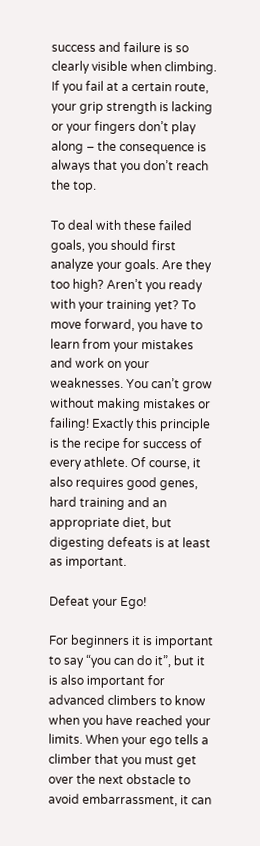success and failure is so clearly visible when climbing. If you fail at a certain route, your grip strength is lacking or your fingers don’t play along – the consequence is always that you don’t reach the top.

To deal with these failed goals, you should first analyze your goals. Are they too high? Aren’t you ready with your training yet? To move forward, you have to learn from your mistakes and work on your weaknesses. You can’t grow without making mistakes or failing! Exactly this principle is the recipe for success of every athlete. Of course, it also requires good genes, hard training and an appropriate diet, but digesting defeats is at least as important.

Defeat your Ego!

For beginners it is important to say “you can do it”, but it is also important for advanced climbers to know when you have reached your limits. When your ego tells a climber that you must get over the next obstacle to avoid embarrassment, it can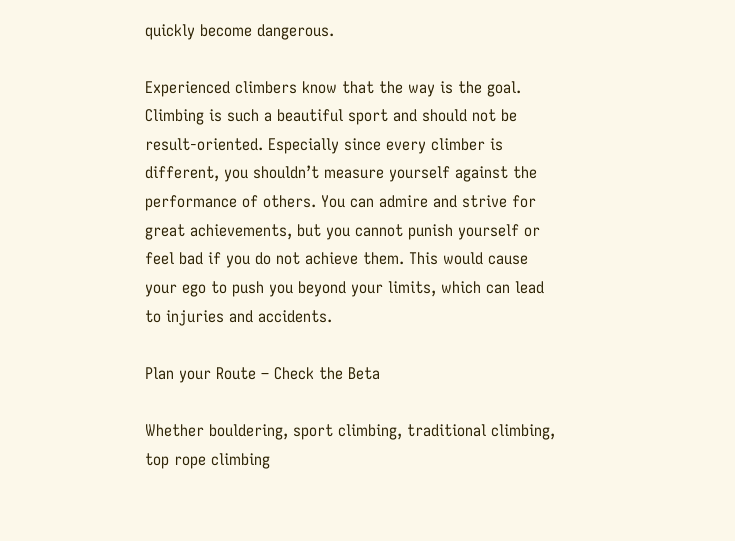quickly become dangerous.

Experienced climbers know that the way is the goal. Climbing is such a beautiful sport and should not be result-oriented. Especially since every climber is different, you shouldn’t measure yourself against the performance of others. You can admire and strive for great achievements, but you cannot punish yourself or feel bad if you do not achieve them. This would cause your ego to push you beyond your limits, which can lead to injuries and accidents.

Plan your Route – Check the Beta

Whether bouldering, sport climbing, traditional climbing, top rope climbing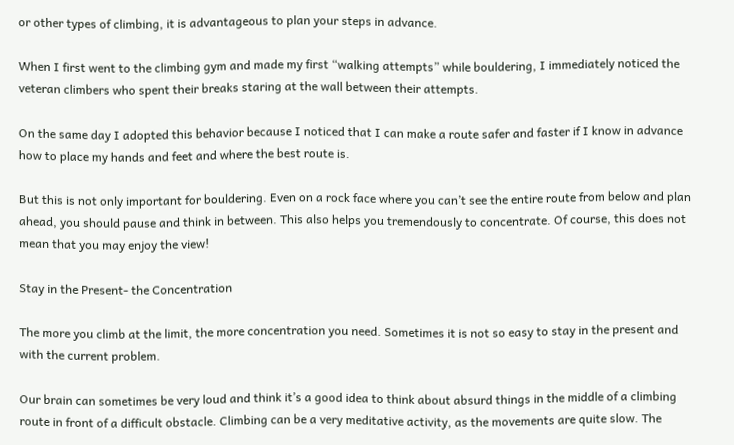or other types of climbing, it is advantageous to plan your steps in advance.

When I first went to the climbing gym and made my first “walking attempts” while bouldering, I immediately noticed the veteran climbers who spent their breaks staring at the wall between their attempts.

On the same day I adopted this behavior because I noticed that I can make a route safer and faster if I know in advance how to place my hands and feet and where the best route is.

But this is not only important for bouldering. Even on a rock face where you can’t see the entire route from below and plan ahead, you should pause and think in between. This also helps you tremendously to concentrate. Of course, this does not mean that you may enjoy the view!

Stay in the Present- the Concentration

The more you climb at the limit, the more concentration you need. Sometimes it is not so easy to stay in the present and with the current problem.

Our brain can sometimes be very loud and think it’s a good idea to think about absurd things in the middle of a climbing route in front of a difficult obstacle. Climbing can be a very meditative activity, as the movements are quite slow. The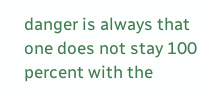danger is always that one does not stay 100 percent with the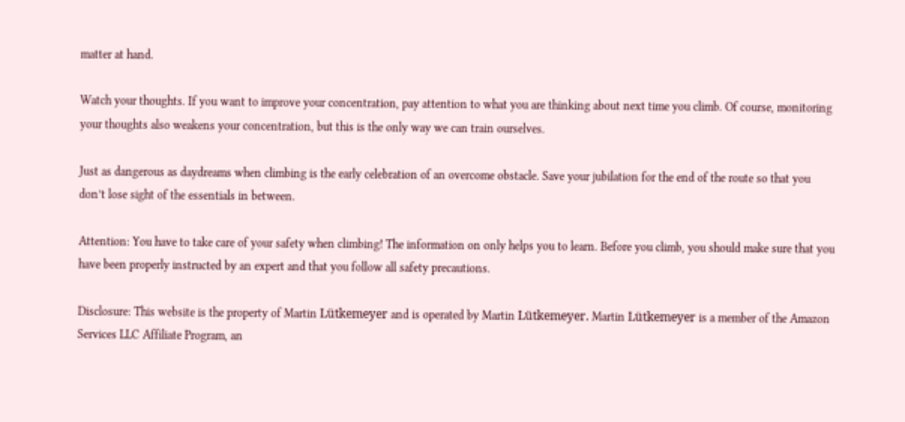matter at hand.

Watch your thoughts. If you want to improve your concentration, pay attention to what you are thinking about next time you climb. Of course, monitoring your thoughts also weakens your concentration, but this is the only way we can train ourselves.

Just as dangerous as daydreams when climbing is the early celebration of an overcome obstacle. Save your jubilation for the end of the route so that you don’t lose sight of the essentials in between.

Attention: You have to take care of your safety when climbing! The information on only helps you to learn. Before you climb, you should make sure that you have been properly instructed by an expert and that you follow all safety precautions.

Disclosure: This website is the property of Martin Lütkemeyer and is operated by Martin Lütkemeyer. Martin Lütkemeyer is a member of the Amazon Services LLC Affiliate Program, an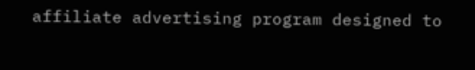affiliate advertising program designed to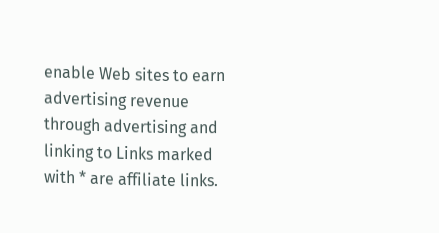enable Web sites to earn advertising revenue through advertising and linking to Links marked with * are affiliate links.